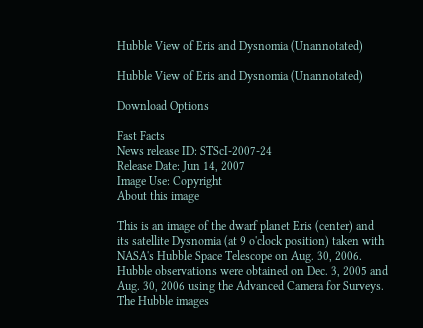Hubble View of Eris and Dysnomia (Unannotated)

Hubble View of Eris and Dysnomia (Unannotated)

Download Options

Fast Facts
News release ID: STScI-2007-24
Release Date: Jun 14, 2007
Image Use: Copyright
About this image

This is an image of the dwarf planet Eris (center) and its satellite Dysnomia (at 9 o'clock position) taken with NASA's Hubble Space Telescope on Aug. 30, 2006. Hubble observations were obtained on Dec. 3, 2005 and Aug. 30, 2006 using the Advanced Camera for Surveys. The Hubble images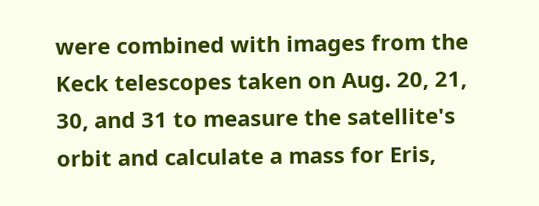were combined with images from the Keck telescopes taken on Aug. 20, 21, 30, and 31 to measure the satellite's orbit and calculate a mass for Eris,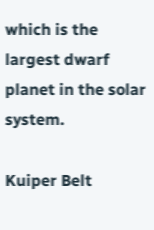which is the largest dwarf planet in the solar system.

Kuiper Belt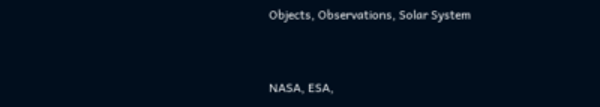Objects, Observations, Solar System


NASA, ESA,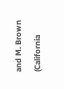and M. Brown (California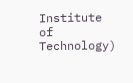Institute of Technology)